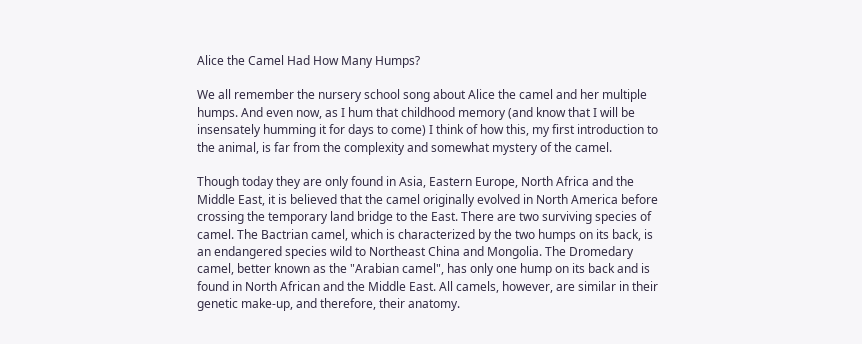Alice the Camel Had How Many Humps?

We all remember the nursery school song about Alice the camel and her multiple humps. And even now, as I hum that childhood memory (and know that I will be insensately humming it for days to come) I think of how this, my first introduction to the animal, is far from the complexity and somewhat mystery of the camel.

Though today they are only found in Asia, Eastern Europe, North Africa and the Middle East, it is believed that the camel originally evolved in North America before crossing the temporary land bridge to the East. There are two surviving species of camel. The Bactrian camel, which is characterized by the two humps on its back, is an endangered species wild to Northeast China and Mongolia. The Dromedary camel, better known as the "Arabian camel", has only one hump on its back and is found in North African and the Middle East. All camels, however, are similar in their genetic make-up, and therefore, their anatomy.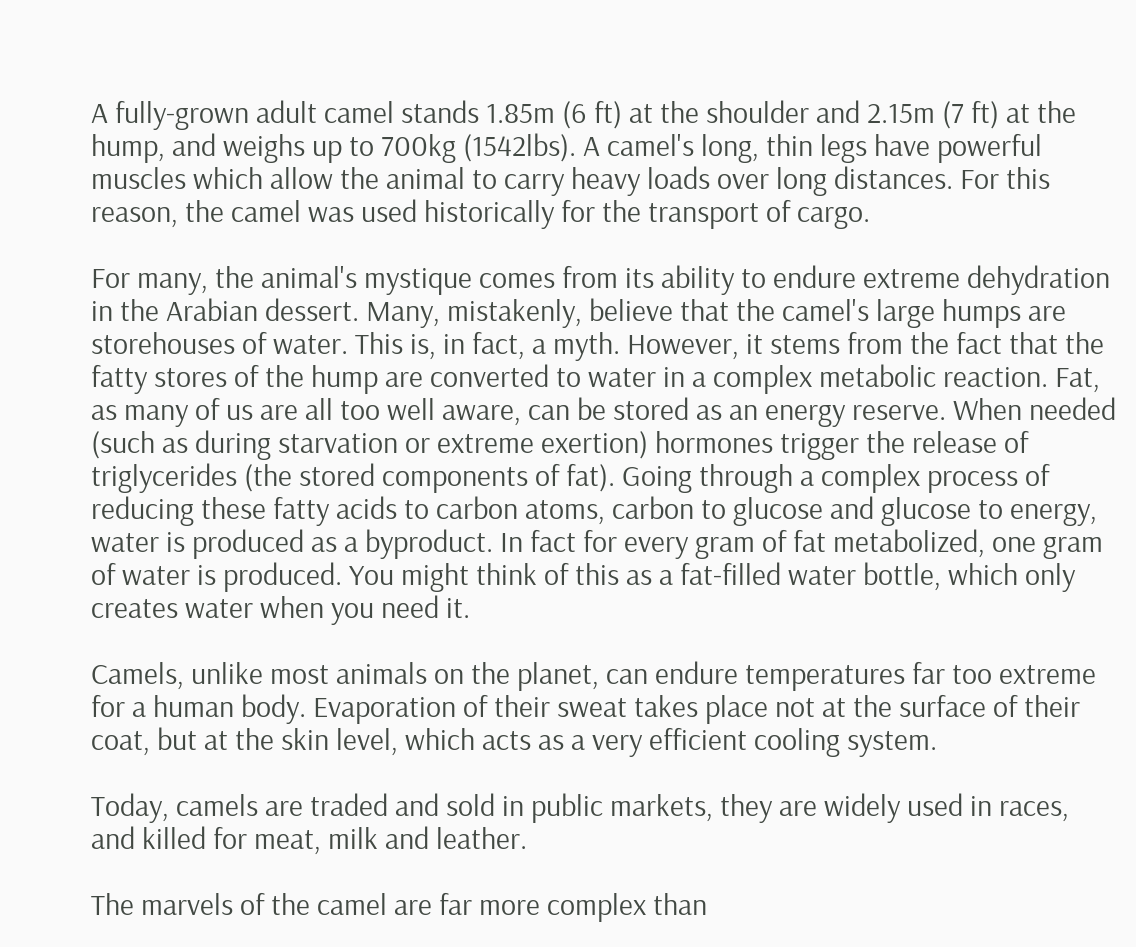A fully-grown adult camel stands 1.85m (6 ft) at the shoulder and 2.15m (7 ft) at the hump, and weighs up to 700kg (1542lbs). A camel's long, thin legs have powerful muscles which allow the animal to carry heavy loads over long distances. For this reason, the camel was used historically for the transport of cargo.

For many, the animal's mystique comes from its ability to endure extreme dehydration in the Arabian dessert. Many, mistakenly, believe that the camel's large humps are storehouses of water. This is, in fact, a myth. However, it stems from the fact that the fatty stores of the hump are converted to water in a complex metabolic reaction. Fat, as many of us are all too well aware, can be stored as an energy reserve. When needed (such as during starvation or extreme exertion) hormones trigger the release of triglycerides (the stored components of fat). Going through a complex process of reducing these fatty acids to carbon atoms, carbon to glucose and glucose to energy, water is produced as a byproduct. In fact for every gram of fat metabolized, one gram of water is produced. You might think of this as a fat-filled water bottle, which only creates water when you need it.

Camels, unlike most animals on the planet, can endure temperatures far too extreme for a human body. Evaporation of their sweat takes place not at the surface of their coat, but at the skin level, which acts as a very efficient cooling system.

Today, camels are traded and sold in public markets, they are widely used in races, and killed for meat, milk and leather.

The marvels of the camel are far more complex than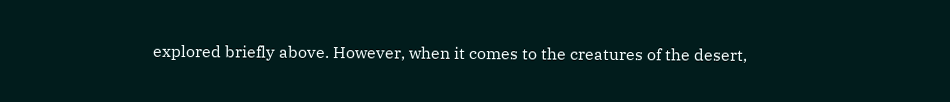explored briefly above. However, when it comes to the creatures of the desert,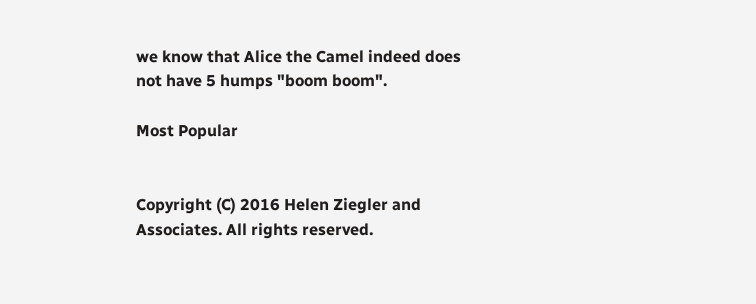we know that Alice the Camel indeed does not have 5 humps "boom boom".

Most Popular


Copyright (C) 2016 Helen Ziegler and Associates. All rights reserved.